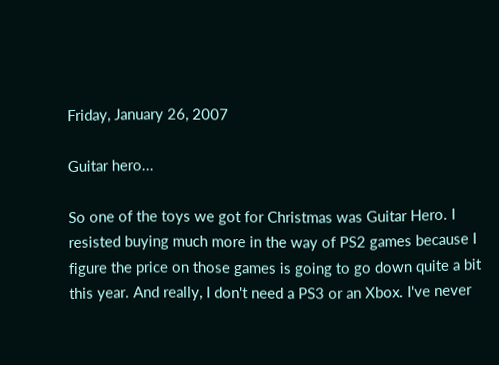Friday, January 26, 2007

Guitar hero...

So one of the toys we got for Christmas was Guitar Hero. I resisted buying much more in the way of PS2 games because I figure the price on those games is going to go down quite a bit this year. And really, I don't need a PS3 or an Xbox. I've never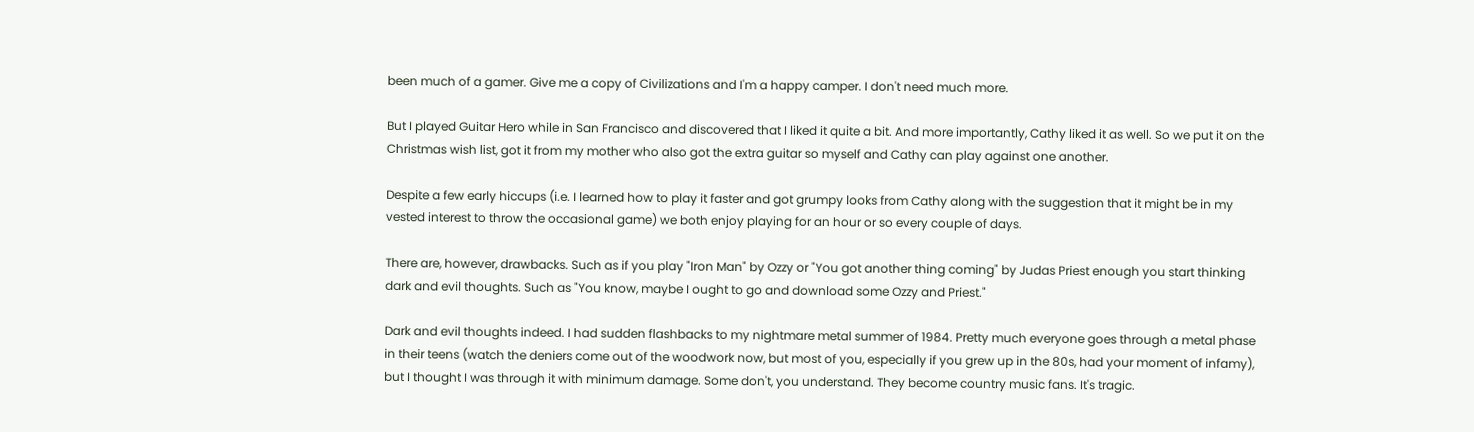been much of a gamer. Give me a copy of Civilizations and I'm a happy camper. I don't need much more.

But I played Guitar Hero while in San Francisco and discovered that I liked it quite a bit. And more importantly, Cathy liked it as well. So we put it on the Christmas wish list, got it from my mother who also got the extra guitar so myself and Cathy can play against one another.

Despite a few early hiccups (i.e. I learned how to play it faster and got grumpy looks from Cathy along with the suggestion that it might be in my vested interest to throw the occasional game) we both enjoy playing for an hour or so every couple of days.

There are, however, drawbacks. Such as if you play "Iron Man" by Ozzy or "You got another thing coming" by Judas Priest enough you start thinking dark and evil thoughts. Such as "You know, maybe I ought to go and download some Ozzy and Priest."

Dark and evil thoughts indeed. I had sudden flashbacks to my nightmare metal summer of 1984. Pretty much everyone goes through a metal phase in their teens (watch the deniers come out of the woodwork now, but most of you, especially if you grew up in the 80s, had your moment of infamy), but I thought I was through it with minimum damage. Some don't, you understand. They become country music fans. It's tragic.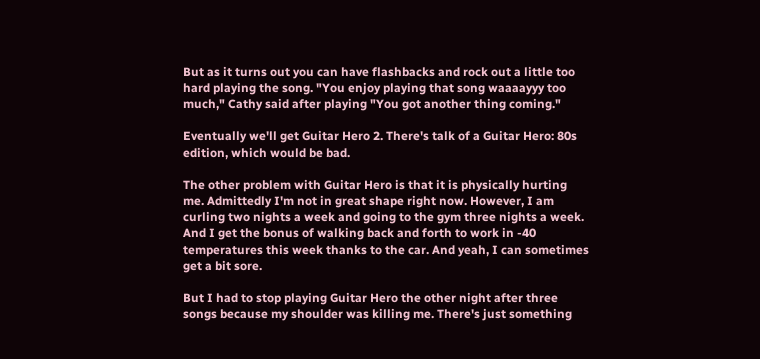But as it turns out you can have flashbacks and rock out a little too hard playing the song. "You enjoy playing that song waaaayyy too much," Cathy said after playing "You got another thing coming."

Eventually we'll get Guitar Hero 2. There's talk of a Guitar Hero: 80s edition, which would be bad.

The other problem with Guitar Hero is that it is physically hurting me. Admittedly I'm not in great shape right now. However, I am curling two nights a week and going to the gym three nights a week. And I get the bonus of walking back and forth to work in -40 temperatures this week thanks to the car. And yeah, I can sometimes get a bit sore.

But I had to stop playing Guitar Hero the other night after three songs because my shoulder was killing me. There's just something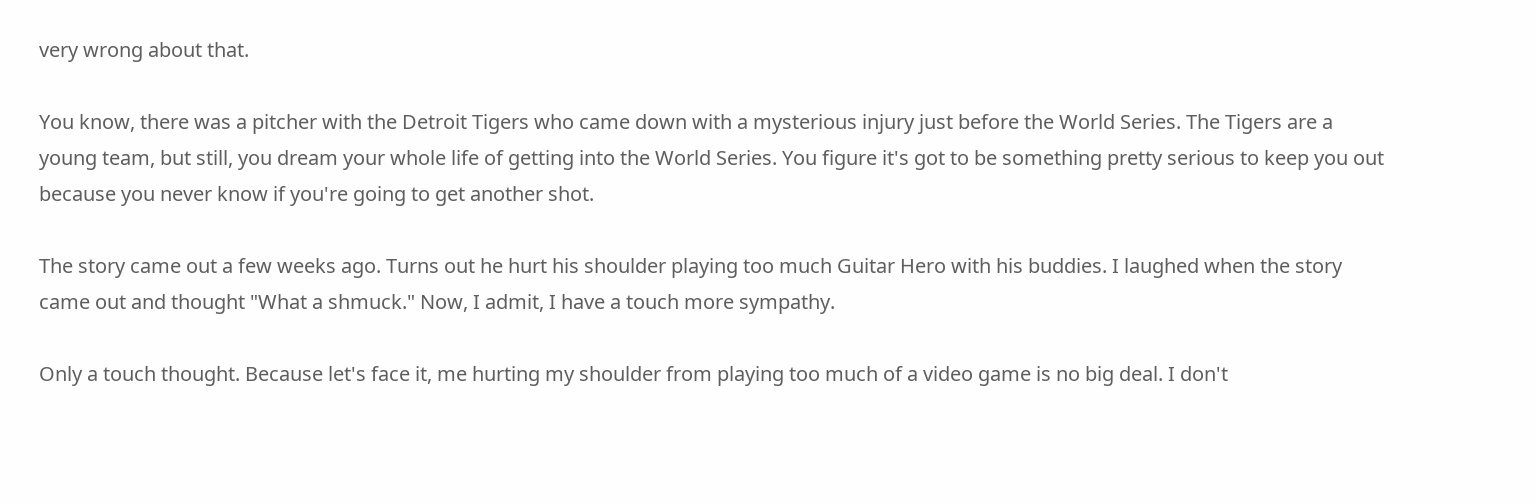very wrong about that.

You know, there was a pitcher with the Detroit Tigers who came down with a mysterious injury just before the World Series. The Tigers are a young team, but still, you dream your whole life of getting into the World Series. You figure it's got to be something pretty serious to keep you out because you never know if you're going to get another shot.

The story came out a few weeks ago. Turns out he hurt his shoulder playing too much Guitar Hero with his buddies. I laughed when the story came out and thought "What a shmuck." Now, I admit, I have a touch more sympathy.

Only a touch thought. Because let's face it, me hurting my shoulder from playing too much of a video game is no big deal. I don't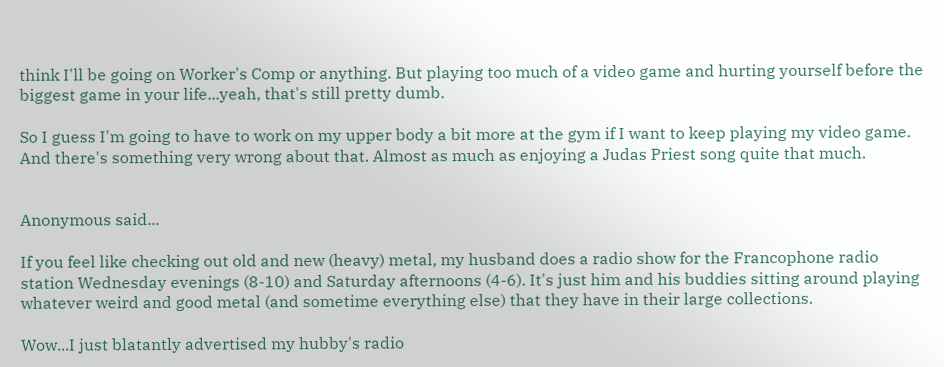think I'll be going on Worker's Comp or anything. But playing too much of a video game and hurting yourself before the biggest game in your life...yeah, that's still pretty dumb.

So I guess I'm going to have to work on my upper body a bit more at the gym if I want to keep playing my video game. And there's something very wrong about that. Almost as much as enjoying a Judas Priest song quite that much.


Anonymous said...

If you feel like checking out old and new (heavy) metal, my husband does a radio show for the Francophone radio station Wednesday evenings (8-10) and Saturday afternoons (4-6). It's just him and his buddies sitting around playing whatever weird and good metal (and sometime everything else) that they have in their large collections.

Wow...I just blatantly advertised my hubby's radio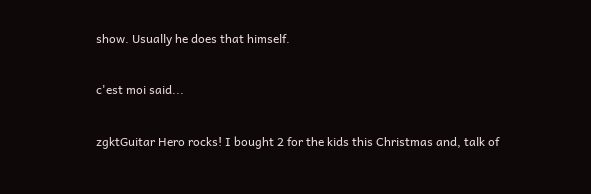show. Usually he does that himself.

c'est moi said...

zgktGuitar Hero rocks! I bought 2 for the kids this Christmas and, talk of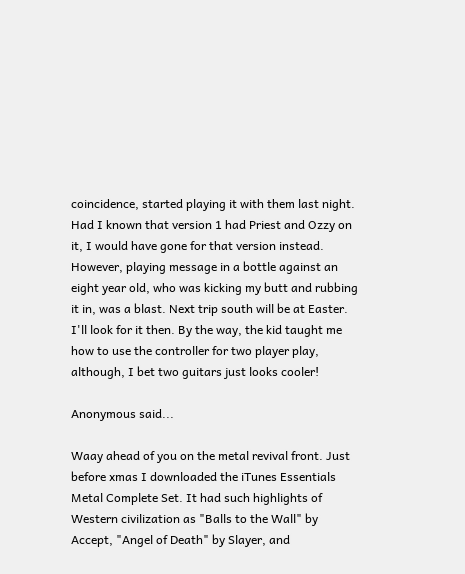coincidence, started playing it with them last night. Had I known that version 1 had Priest and Ozzy on it, I would have gone for that version instead. However, playing message in a bottle against an eight year old, who was kicking my butt and rubbing it in, was a blast. Next trip south will be at Easter. I'll look for it then. By the way, the kid taught me how to use the controller for two player play, although, I bet two guitars just looks cooler!

Anonymous said...

Waay ahead of you on the metal revival front. Just before xmas I downloaded the iTunes Essentials Metal Complete Set. It had such highlights of Western civilization as "Balls to the Wall" by Accept, "Angel of Death" by Slayer, and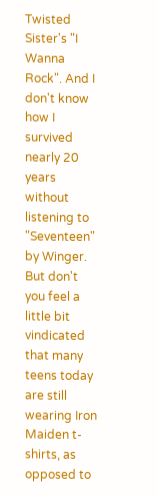Twisted Sister's "I Wanna Rock". And I don't know how I survived nearly 20 years without listening to "Seventeen" by Winger.
But don't you feel a little bit vindicated that many teens today are still wearing Iron Maiden t-shirts, as opposed to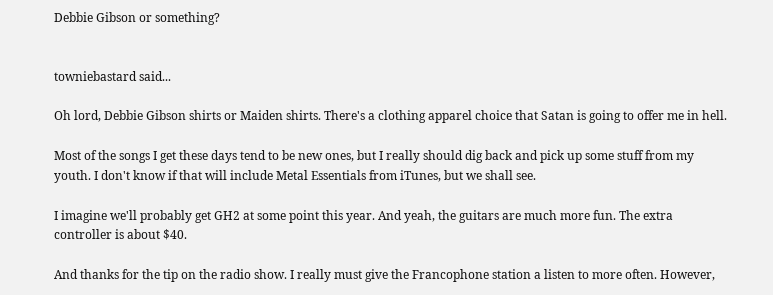Debbie Gibson or something?


towniebastard said...

Oh lord, Debbie Gibson shirts or Maiden shirts. There's a clothing apparel choice that Satan is going to offer me in hell.

Most of the songs I get these days tend to be new ones, but I really should dig back and pick up some stuff from my youth. I don't know if that will include Metal Essentials from iTunes, but we shall see.

I imagine we'll probably get GH2 at some point this year. And yeah, the guitars are much more fun. The extra controller is about $40.

And thanks for the tip on the radio show. I really must give the Francophone station a listen to more often. However,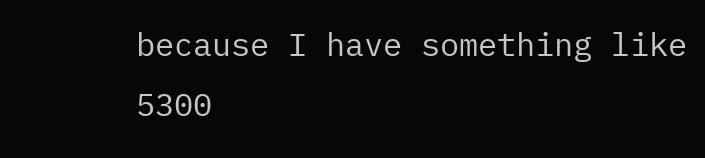because I have something like 5300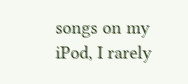songs on my iPod, I rarely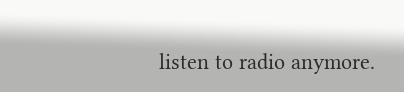listen to radio anymore.